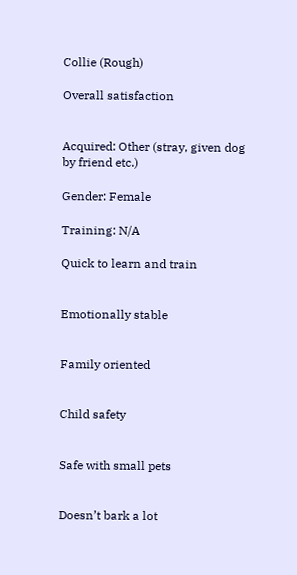Collie (Rough)

Overall satisfaction


Acquired: Other (stray, given dog by friend etc.)

Gender: Female

Training: N/A

Quick to learn and train


Emotionally stable


Family oriented


Child safety


Safe with small pets


Doesn’t bark a lot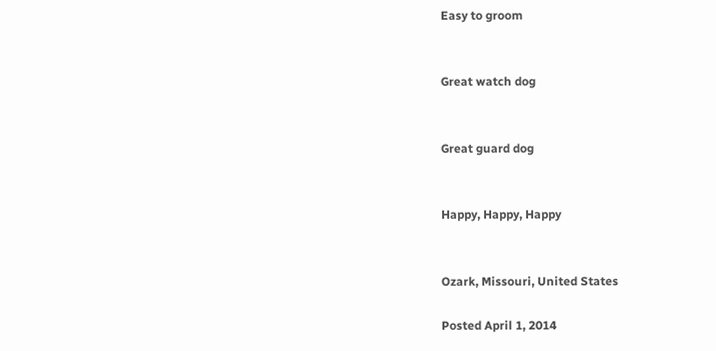Easy to groom


Great watch dog


Great guard dog


Happy, Happy, Happy


Ozark, Missouri, United States

Posted April 1, 2014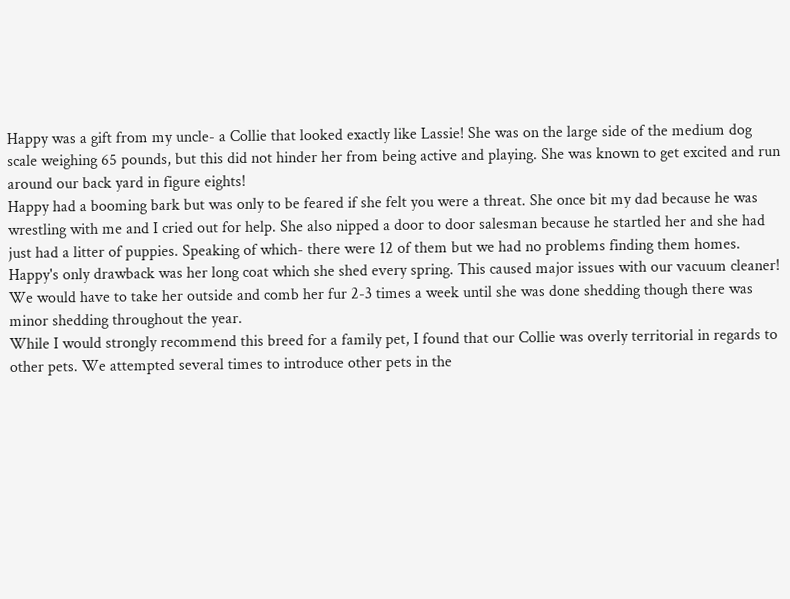Happy was a gift from my uncle- a Collie that looked exactly like Lassie! She was on the large side of the medium dog scale weighing 65 pounds, but this did not hinder her from being active and playing. She was known to get excited and run around our back yard in figure eights!
Happy had a booming bark but was only to be feared if she felt you were a threat. She once bit my dad because he was wrestling with me and I cried out for help. She also nipped a door to door salesman because he startled her and she had just had a litter of puppies. Speaking of which- there were 12 of them but we had no problems finding them homes.
Happy's only drawback was her long coat which she shed every spring. This caused major issues with our vacuum cleaner! We would have to take her outside and comb her fur 2-3 times a week until she was done shedding though there was minor shedding throughout the year.
While I would strongly recommend this breed for a family pet, I found that our Collie was overly territorial in regards to other pets. We attempted several times to introduce other pets in the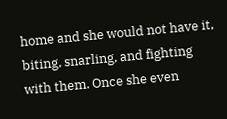home and she would not have it, biting, snarling, and fighting with them. Once she even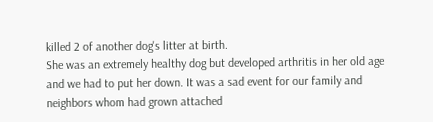killed 2 of another dog's litter at birth.
She was an extremely healthy dog but developed arthritis in her old age and we had to put her down. It was a sad event for our family and neighbors whom had grown attached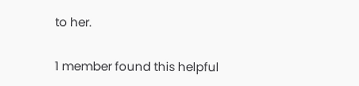to her.

1 member found this helpful